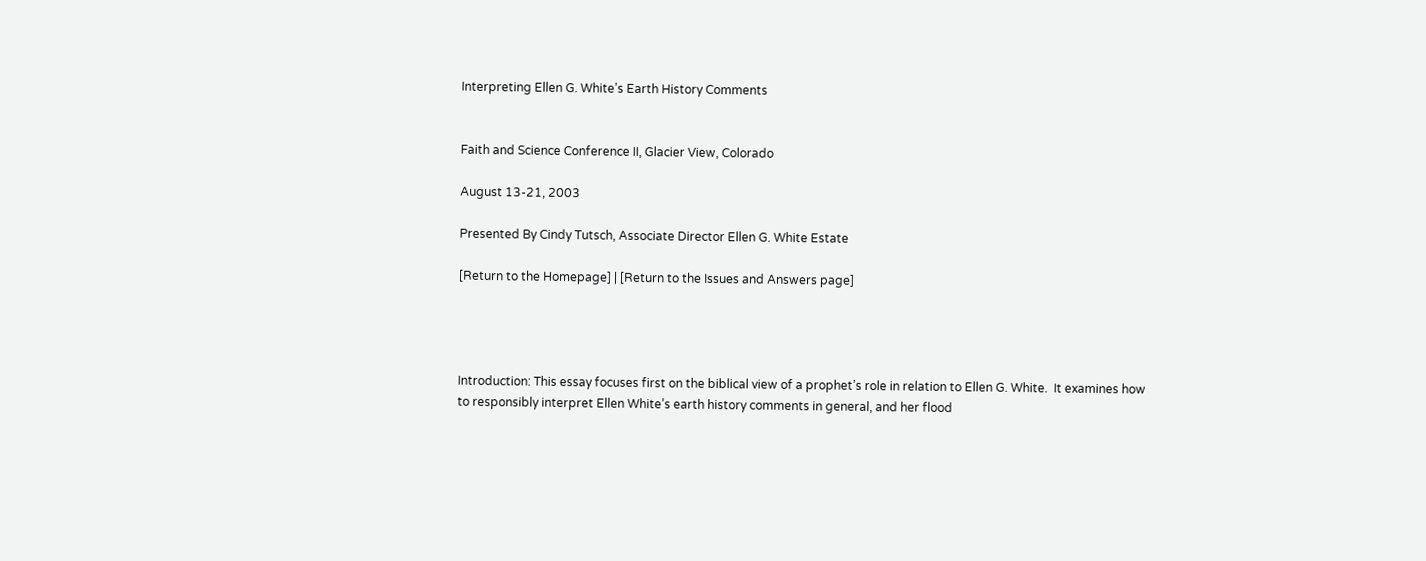Interpreting Ellen G. White’s Earth History Comments


Faith and Science Conference II, Glacier View, Colorado

August 13-21, 2003

Presented By Cindy Tutsch, Associate Director Ellen G. White Estate

[Return to the Homepage] | [Return to the Issues and Answers page]




Introduction: This essay focuses first on the biblical view of a prophet’s role in relation to Ellen G. White.  It examines how to responsibly interpret Ellen White’s earth history comments in general, and her flood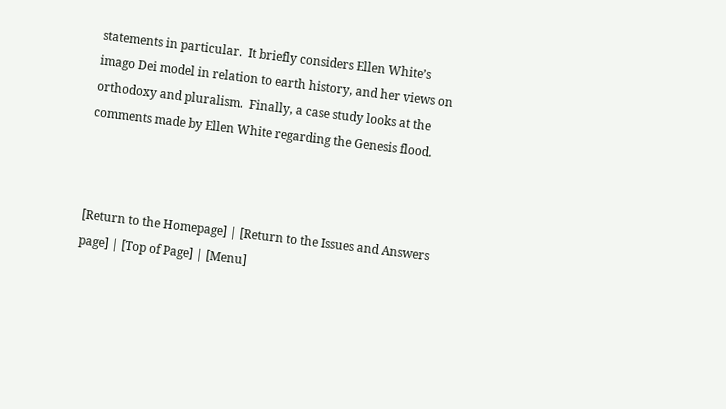statements in particular.  It briefly considers Ellen White’s imago Dei model in relation to earth history, and her views on orthodoxy and pluralism.  Finally, a case study looks at the comments made by Ellen White regarding the Genesis flood.



[Return to the Homepage] | [Return to the Issues and Answers page] | [Top of Page] | [Menu]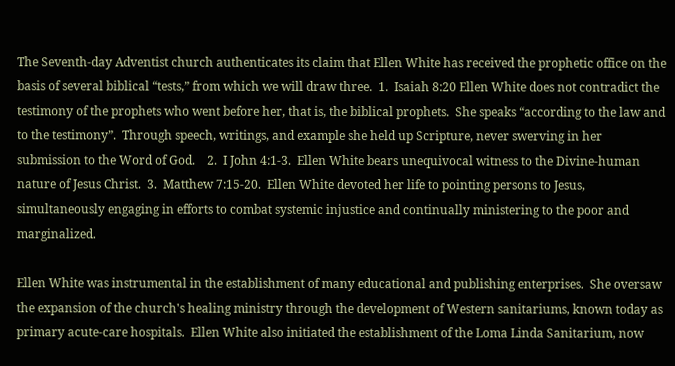The Seventh-day Adventist church authenticates its claim that Ellen White has received the prophetic office on the basis of several biblical “tests,” from which we will draw three.  1.  Isaiah 8:20 Ellen White does not contradict the testimony of the prophets who went before her, that is, the biblical prophets.  She speaks “according to the law and to the testimony”.  Through speech, writings, and example she held up Scripture, never swerving in her submission to the Word of God.    2.  I John 4:1-3.  Ellen White bears unequivocal witness to the Divine-human nature of Jesus Christ.  3.  Matthew 7:15-20.  Ellen White devoted her life to pointing persons to Jesus, simultaneously engaging in efforts to combat systemic injustice and continually ministering to the poor and marginalized.

Ellen White was instrumental in the establishment of many educational and publishing enterprises.  She oversaw the expansion of the church's healing ministry through the development of Western sanitariums, known today as primary acute-care hospitals.  Ellen White also initiated the establishment of the Loma Linda Sanitarium, now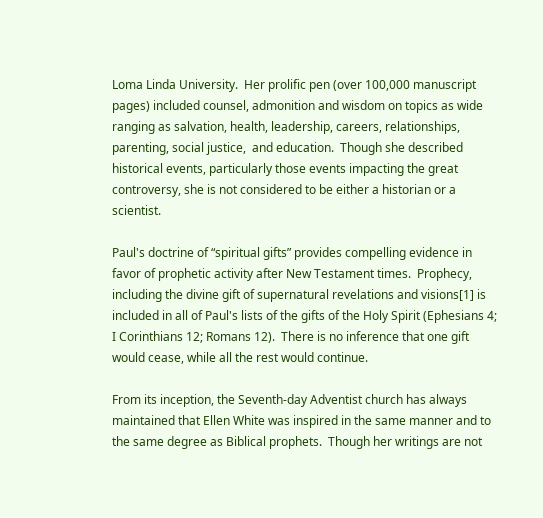Loma Linda University.  Her prolific pen (over 100,000 manuscript pages) included counsel, admonition and wisdom on topics as wide ranging as salvation, health, leadership, careers, relationships, parenting, social justice,  and education.  Though she described historical events, particularly those events impacting the great controversy, she is not considered to be either a historian or a scientist.

Paul's doctrine of “spiritual gifts” provides compelling evidence in favor of prophetic activity after New Testament times.  Prophecy, including the divine gift of supernatural revelations and visions[1] is included in all of Paul's lists of the gifts of the Holy Spirit (Ephesians 4; I Corinthians 12; Romans 12).  There is no inference that one gift would cease, while all the rest would continue.

From its inception, the Seventh-day Adventist church has always maintained that Ellen White was inspired in the same manner and to the same degree as Biblical prophets.  Though her writings are not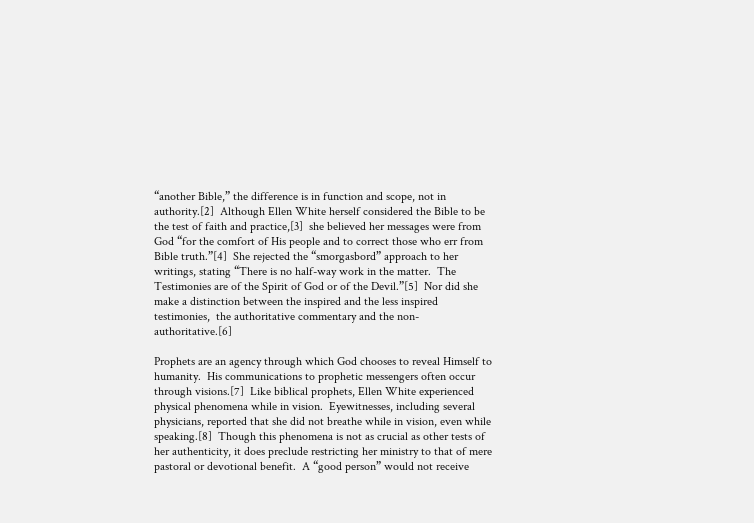“another Bible,” the difference is in function and scope, not in authority.[2]  Although Ellen White herself considered the Bible to be the test of faith and practice,[3]  she believed her messages were from God “for the comfort of His people and to correct those who err from Bible truth.”[4]  She rejected the “smorgasbord” approach to her writings, stating “There is no half-way work in the matter.  The Testimonies are of the Spirit of God or of the Devil.”[5]  Nor did she make a distinction between the inspired and the less inspired testimonies,  the authoritative commentary and the non- authoritative.[6]

Prophets are an agency through which God chooses to reveal Himself to humanity.  His communications to prophetic messengers often occur through visions.[7]  Like biblical prophets, Ellen White experienced physical phenomena while in vision.  Eyewitnesses, including several physicians, reported that she did not breathe while in vision, even while speaking.[8]  Though this phenomena is not as crucial as other tests of her authenticity, it does preclude restricting her ministry to that of mere pastoral or devotional benefit.  A “good person” would not receive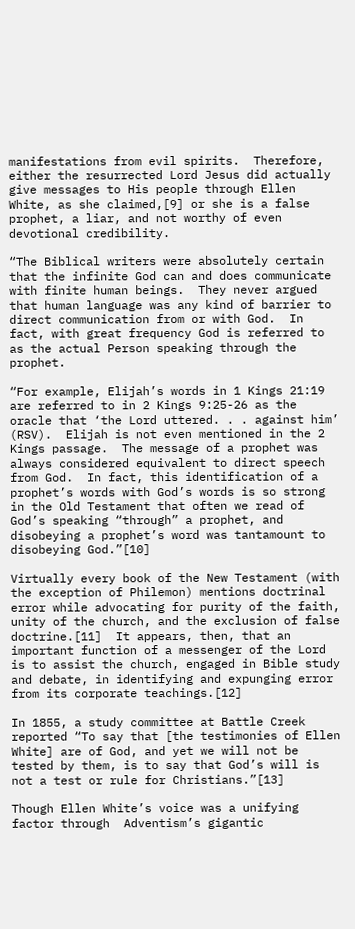manifestations from evil spirits.  Therefore, either the resurrected Lord Jesus did actually give messages to His people through Ellen White, as she claimed,[9] or she is a false prophet, a liar, and not worthy of even devotional credibility.

“The Biblical writers were absolutely certain that the infinite God can and does communicate with finite human beings.  They never argued that human language was any kind of barrier to direct communication from or with God.  In fact, with great frequency God is referred to as the actual Person speaking through the prophet.

“For example, Elijah’s words in 1 Kings 21:19 are referred to in 2 Kings 9:25-26 as the oracle that ‘the Lord uttered. . . against him’ (RSV).  Elijah is not even mentioned in the 2 Kings passage.  The message of a prophet was always considered equivalent to direct speech from God.  In fact, this identification of a prophet’s words with God’s words is so strong in the Old Testament that often we read of God’s speaking “through” a prophet, and disobeying a prophet’s word was tantamount to disobeying God.”[10]

Virtually every book of the New Testament (with the exception of Philemon) mentions doctrinal error while advocating for purity of the faith, unity of the church, and the exclusion of false doctrine.[11]  It appears, then, that an important function of a messenger of the Lord is to assist the church, engaged in Bible study and debate, in identifying and expunging error from its corporate teachings.[12]

In 1855, a study committee at Battle Creek reported “To say that [the testimonies of Ellen White] are of God, and yet we will not be tested by them, is to say that God’s will is not a test or rule for Christians.”[13]

Though Ellen White’s voice was a unifying factor through  Adventism’s gigantic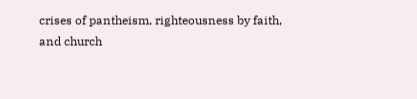crises of pantheism, righteousness by faith, and church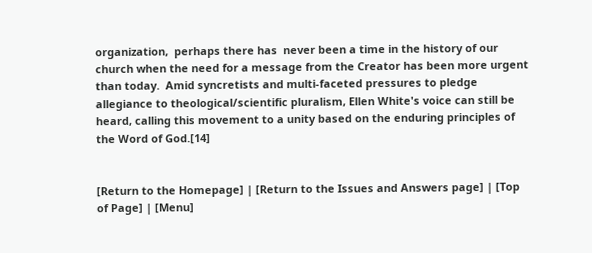organization,  perhaps there has  never been a time in the history of our church when the need for a message from the Creator has been more urgent than today.  Amid syncretists and multi-faceted pressures to pledge allegiance to theological/scientific pluralism, Ellen White's voice can still be heard, calling this movement to a unity based on the enduring principles of the Word of God.[14]


[Return to the Homepage] | [Return to the Issues and Answers page] | [Top of Page] | [Menu]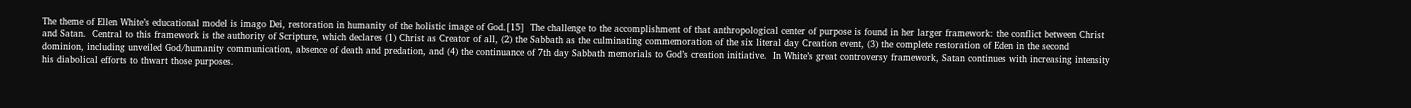The theme of Ellen White’s educational model is imago Dei, restoration in humanity of the holistic image of God.[15]  The challenge to the accomplishment of that anthropological center of purpose is found in her larger framework: the conflict between Christ and Satan.  Central to this framework is the authority of Scripture, which declares (1) Christ as Creator of all, (2) the Sabbath as the culminating commemoration of the six literal day Creation event, (3) the complete restoration of Eden in the second dominion, including unveiled God/humanity communication, absence of death and predation, and (4) the continuance of 7th day Sabbath memorials to God’s creation initiative.  In White’s great controversy framework, Satan continues with increasing intensity his diabolical efforts to thwart those purposes.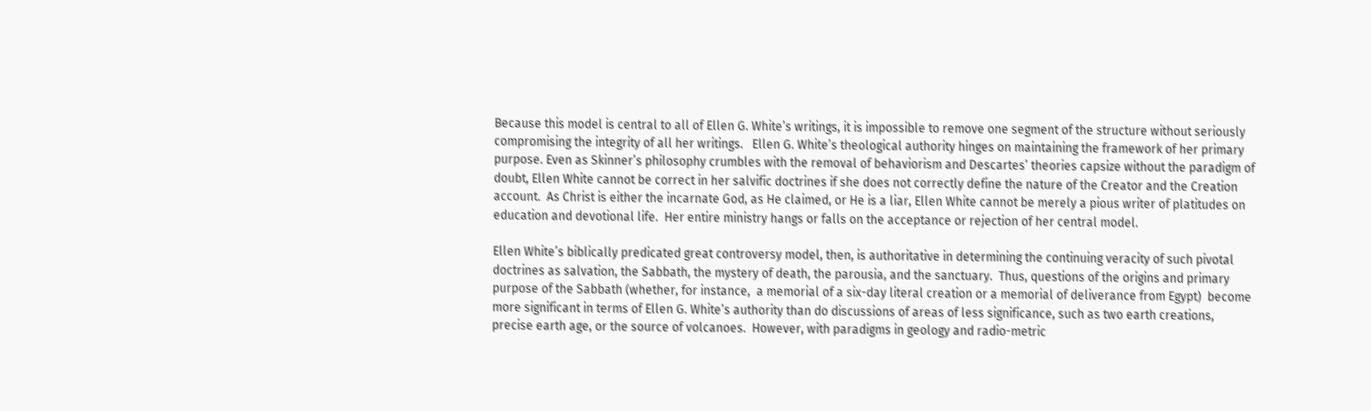Because this model is central to all of Ellen G. White’s writings, it is impossible to remove one segment of the structure without seriously compromising the integrity of all her writings.   Ellen G. White’s theological authority hinges on maintaining the framework of her primary purpose. Even as Skinner’s philosophy crumbles with the removal of behaviorism and Descartes’ theories capsize without the paradigm of doubt, Ellen White cannot be correct in her salvific doctrines if she does not correctly define the nature of the Creator and the Creation account.  As Christ is either the incarnate God, as He claimed, or He is a liar, Ellen White cannot be merely a pious writer of platitudes on education and devotional life.  Her entire ministry hangs or falls on the acceptance or rejection of her central model.

Ellen White’s biblically predicated great controversy model, then, is authoritative in determining the continuing veracity of such pivotal doctrines as salvation, the Sabbath, the mystery of death, the parousia, and the sanctuary.  Thus, questions of the origins and primary purpose of the Sabbath (whether, for instance,  a memorial of a six-day literal creation or a memorial of deliverance from Egypt)  become more significant in terms of Ellen G. White’s authority than do discussions of areas of less significance, such as two earth creations, precise earth age, or the source of volcanoes.  However, with paradigms in geology and radio-metric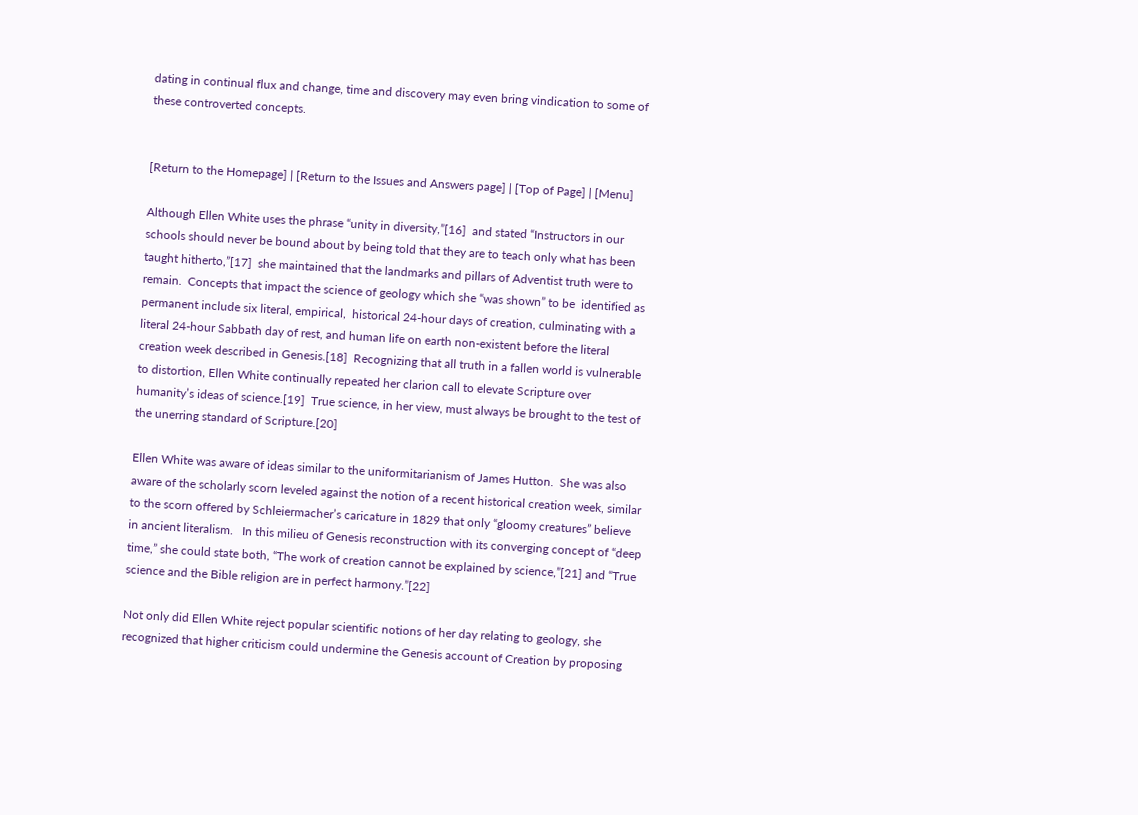dating in continual flux and change, time and discovery may even bring vindication to some of these controverted concepts.


[Return to the Homepage] | [Return to the Issues and Answers page] | [Top of Page] | [Menu]

Although Ellen White uses the phrase “unity in diversity,”[16]  and stated “Instructors in our schools should never be bound about by being told that they are to teach only what has been taught hitherto,”[17]  she maintained that the landmarks and pillars of Adventist truth were to remain.  Concepts that impact the science of geology which she “was shown” to be  identified as permanent include six literal, empirical,  historical 24-hour days of creation, culminating with a literal 24-hour Sabbath day of rest, and human life on earth non-existent before the literal creation week described in Genesis.[18]  Recognizing that all truth in a fallen world is vulnerable to distortion, Ellen White continually repeated her clarion call to elevate Scripture over humanity’s ideas of science.[19]  True science, in her view, must always be brought to the test of the unerring standard of Scripture.[20]

Ellen White was aware of ideas similar to the uniformitarianism of James Hutton.  She was also aware of the scholarly scorn leveled against the notion of a recent historical creation week, similar to the scorn offered by Schleiermacher’s caricature in 1829 that only “gloomy creatures” believe in ancient literalism.   In this milieu of Genesis reconstruction with its converging concept of “deep time,” she could state both, “The work of creation cannot be explained by science,”[21] and “True science and the Bible religion are in perfect harmony.”[22]

Not only did Ellen White reject popular scientific notions of her day relating to geology, she recognized that higher criticism could undermine the Genesis account of Creation by proposing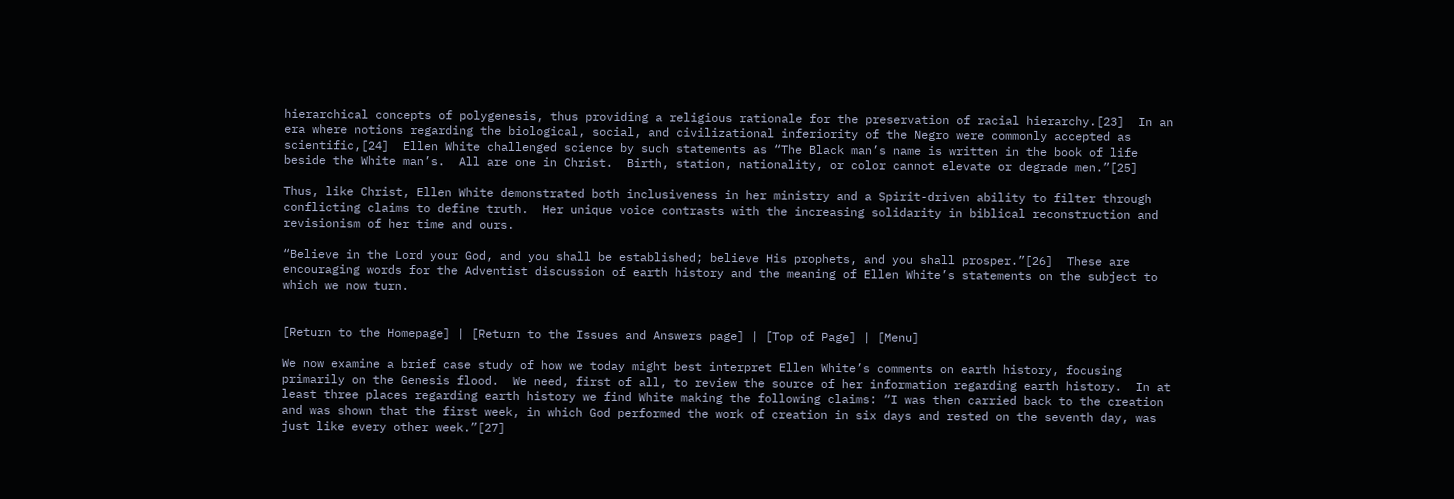hierarchical concepts of polygenesis, thus providing a religious rationale for the preservation of racial hierarchy.[23]  In an era where notions regarding the biological, social, and civilizational inferiority of the Negro were commonly accepted as scientific,[24]  Ellen White challenged science by such statements as “The Black man’s name is written in the book of life beside the White man’s.  All are one in Christ.  Birth, station, nationality, or color cannot elevate or degrade men.”[25]

Thus, like Christ, Ellen White demonstrated both inclusiveness in her ministry and a Spirit-driven ability to filter through conflicting claims to define truth.  Her unique voice contrasts with the increasing solidarity in biblical reconstruction and revisionism of her time and ours.

“Believe in the Lord your God, and you shall be established; believe His prophets, and you shall prosper.”[26]  These are encouraging words for the Adventist discussion of earth history and the meaning of Ellen White’s statements on the subject to which we now turn.


[Return to the Homepage] | [Return to the Issues and Answers page] | [Top of Page] | [Menu]

We now examine a brief case study of how we today might best interpret Ellen White’s comments on earth history, focusing primarily on the Genesis flood.  We need, first of all, to review the source of her information regarding earth history.  In at least three places regarding earth history we find White making the following claims: “I was then carried back to the creation and was shown that the first week, in which God performed the work of creation in six days and rested on the seventh day, was just like every other week.”[27]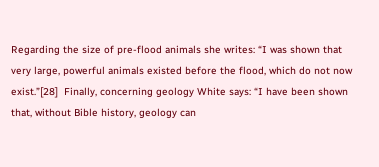Regarding the size of pre-flood animals she writes: “I was shown that very large, powerful animals existed before the flood, which do not now exist.”[28]  Finally, concerning geology White says: “I have been shown that, without Bible history, geology can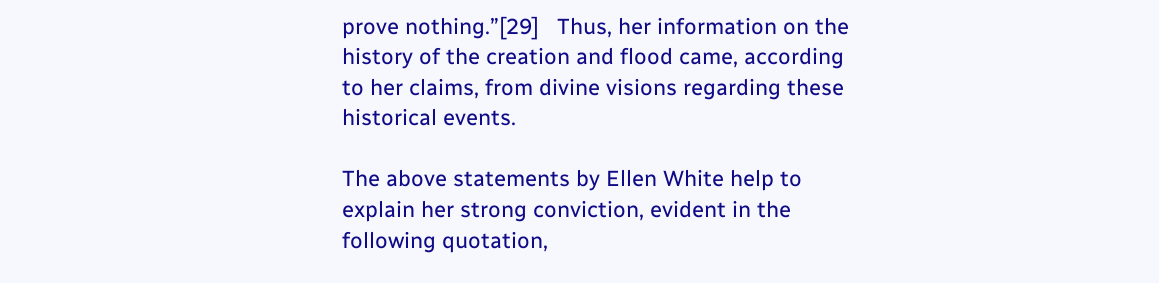prove nothing.”[29]   Thus, her information on the history of the creation and flood came, according to her claims, from divine visions regarding these historical events.

The above statements by Ellen White help to explain her strong conviction, evident in the following quotation,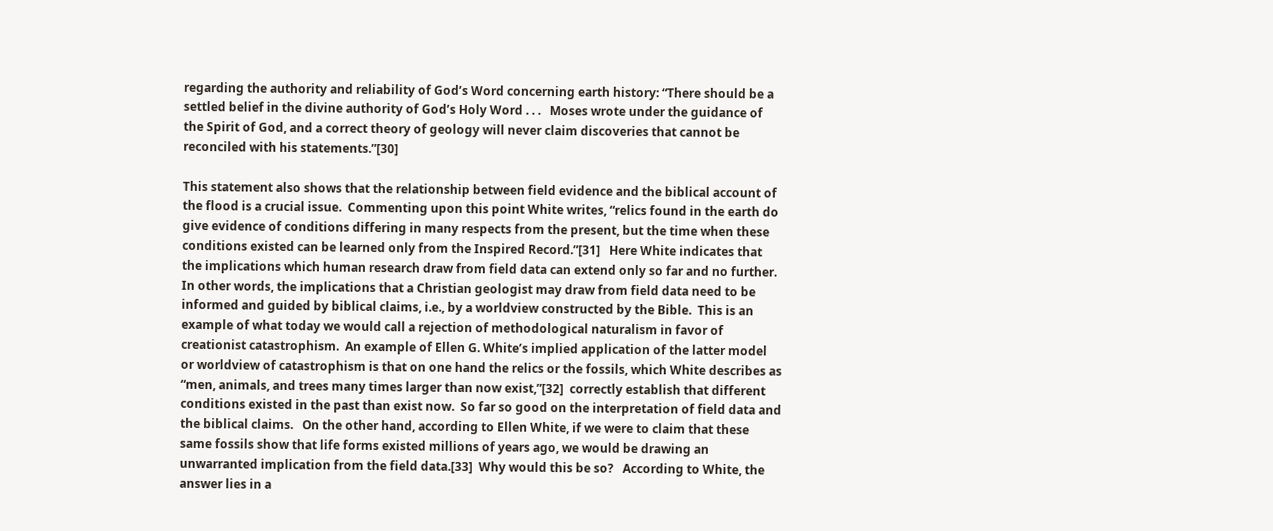regarding the authority and reliability of God’s Word concerning earth history: “There should be a settled belief in the divine authority of God’s Holy Word . . .   Moses wrote under the guidance of the Spirit of God, and a correct theory of geology will never claim discoveries that cannot be reconciled with his statements.”[30]

This statement also shows that the relationship between field evidence and the biblical account of the flood is a crucial issue.  Commenting upon this point White writes, “relics found in the earth do give evidence of conditions differing in many respects from the present, but the time when these conditions existed can be learned only from the Inspired Record.”[31]   Here White indicates that the implications which human research draw from field data can extend only so far and no further.  In other words, the implications that a Christian geologist may draw from field data need to be informed and guided by biblical claims, i.e., by a worldview constructed by the Bible.  This is an example of what today we would call a rejection of methodological naturalism in favor of creationist catastrophism.  An example of Ellen G. White’s implied application of the latter model or worldview of catastrophism is that on one hand the relics or the fossils, which White describes as “men, animals, and trees many times larger than now exist,”[32]  correctly establish that different conditions existed in the past than exist now.  So far so good on the interpretation of field data and the biblical claims.   On the other hand, according to Ellen White, if we were to claim that these same fossils show that life forms existed millions of years ago, we would be drawing an unwarranted implication from the field data.[33]  Why would this be so?   According to White, the answer lies in a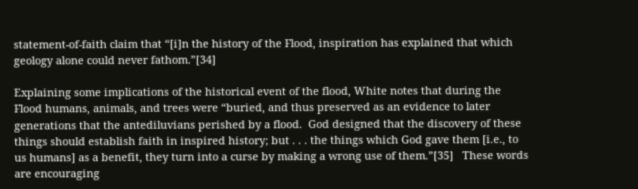statement-of-faith claim that “[i]n the history of the Flood, inspiration has explained that which geology alone could never fathom.”[34]

Explaining some implications of the historical event of the flood, White notes that during the Flood humans, animals, and trees were “buried, and thus preserved as an evidence to later generations that the antediluvians perished by a flood.  God designed that the discovery of these things should establish faith in inspired history; but . . . the things which God gave them [i.e., to us humans] as a benefit, they turn into a curse by making a wrong use of them.”[35]   These words are encouraging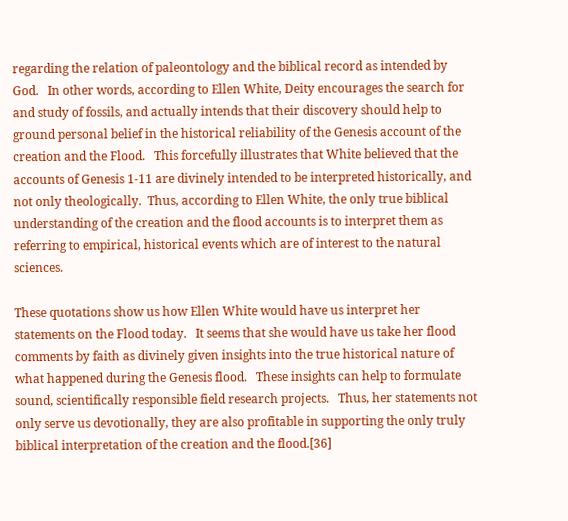regarding the relation of paleontology and the biblical record as intended by God.   In other words, according to Ellen White, Deity encourages the search for and study of fossils, and actually intends that their discovery should help to ground personal belief in the historical reliability of the Genesis account of the creation and the Flood.   This forcefully illustrates that White believed that the accounts of Genesis 1-11 are divinely intended to be interpreted historically, and not only theologically.  Thus, according to Ellen White, the only true biblical understanding of the creation and the flood accounts is to interpret them as referring to empirical, historical events which are of interest to the natural sciences.

These quotations show us how Ellen White would have us interpret her statements on the Flood today.   It seems that she would have us take her flood comments by faith as divinely given insights into the true historical nature of what happened during the Genesis flood.   These insights can help to formulate sound, scientifically responsible field research projects.   Thus, her statements not only serve us devotionally, they are also profitable in supporting the only truly biblical interpretation of the creation and the flood.[36]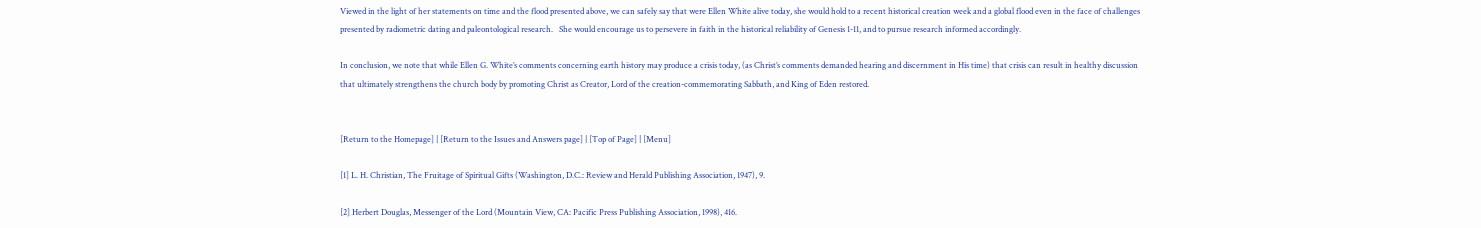Viewed in the light of her statements on time and the flood presented above, we can safely say that were Ellen White alive today, she would hold to a recent historical creation week and a global flood even in the face of challenges presented by radiometric dating and paleontological research.   She would encourage us to persevere in faith in the historical reliability of Genesis 1-11, and to pursue research informed accordingly.

In conclusion, we note that while Ellen G. White’s comments concerning earth history may produce a crisis today, (as Christ’s comments demanded hearing and discernment in His time) that crisis can result in healthy discussion that ultimately strengthens the church body by promoting Christ as Creator, Lord of the creation-commemorating Sabbath, and King of Eden restored.


[Return to the Homepage] | [Return to the Issues and Answers page] | [Top of Page] | [Menu]

[1] L. H. Christian, The Fruitage of Spiritual Gifts (Washington, D.C.: Review and Herald Publishing Association, 1947), 9.

[2] Herbert Douglas, Messenger of the Lord (Mountain View, CA: Pacific Press Publishing Association, 1998), 416.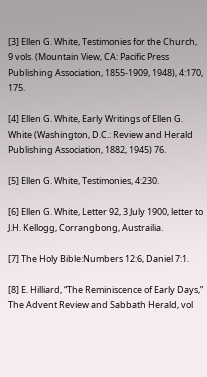[3] Ellen G. White, Testimonies for the Church, 9 vols. (Mountain View, CA: Pacific Press Publishing Association, 1855-1909, 1948), 4:170, 175.

[4] Ellen G. White, Early Writings of Ellen G. White (Washington, D.C.: Review and Herald Publishing Association, 1882, 1945) 76.

[5] Ellen G. White, Testimonies, 4:230.

[6] Ellen G. White, Letter 92, 3 July 1900, letter to J.H. Kellogg, Corrangbong, Austrailia.

[7] The Holy Bible:Numbers 12:6, Daniel 7:1.

[8] E. Hilliard, “The Reminiscence of Early Days,” The Advent Review and Sabbath Herald, vol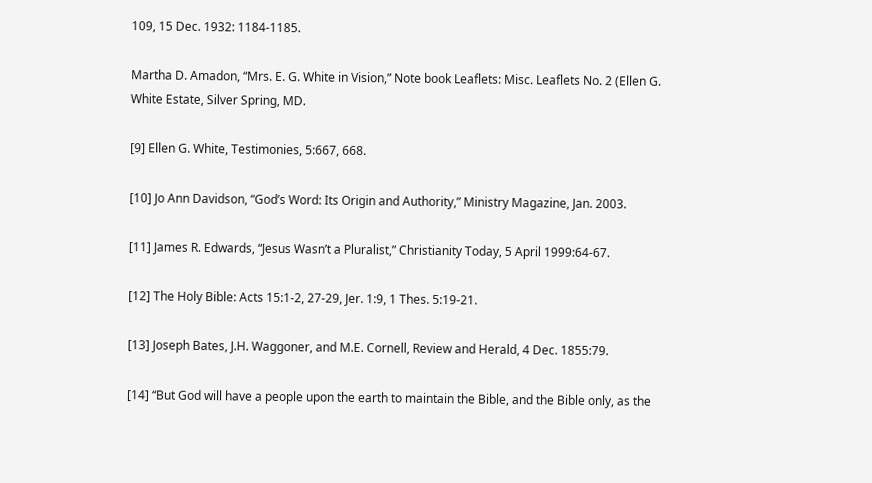109, 15 Dec. 1932: 1184-1185.

Martha D. Amadon, “Mrs. E. G. White in Vision,” Note book Leaflets: Misc. Leaflets No. 2 (Ellen G. White Estate, Silver Spring, MD.

[9] Ellen G. White, Testimonies, 5:667, 668.

[10] Jo Ann Davidson, “God’s Word: Its Origin and Authority,” Ministry Magazine, Jan. 2003.

[11] James R. Edwards, “Jesus Wasn’t a Pluralist,” Christianity Today, 5 April 1999:64-67.

[12] The Holy Bible: Acts 15:1-2, 27-29, Jer. 1:9, 1 Thes. 5:19-21.

[13] Joseph Bates, J.H. Waggoner, and M.E. Cornell, Review and Herald, 4 Dec. 1855:79.

[14] “But God will have a people upon the earth to maintain the Bible, and the Bible only, as the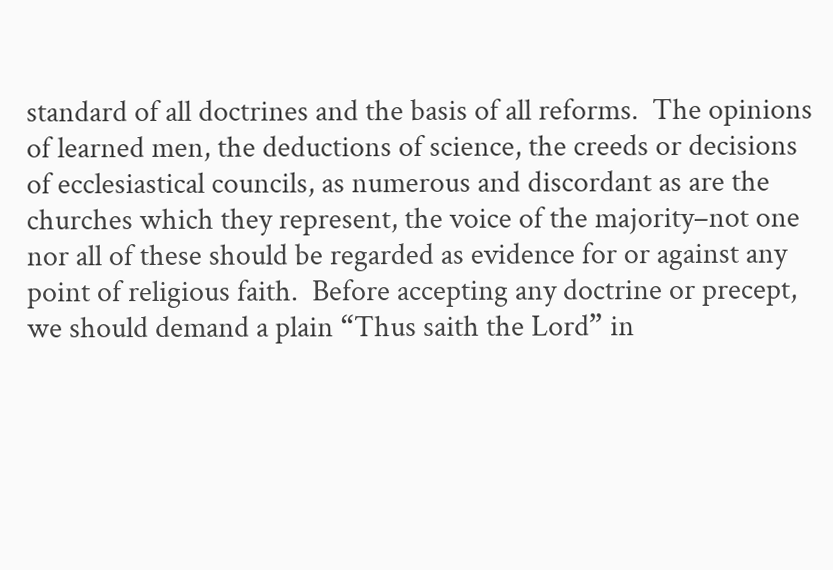standard of all doctrines and the basis of all reforms.  The opinions of learned men, the deductions of science, the creeds or decisions of ecclesiastical councils, as numerous and discordant as are the churches which they represent, the voice of the majority–not one nor all of these should be regarded as evidence for or against any point of religious faith.  Before accepting any doctrine or precept, we should demand a plain “Thus saith the Lord” in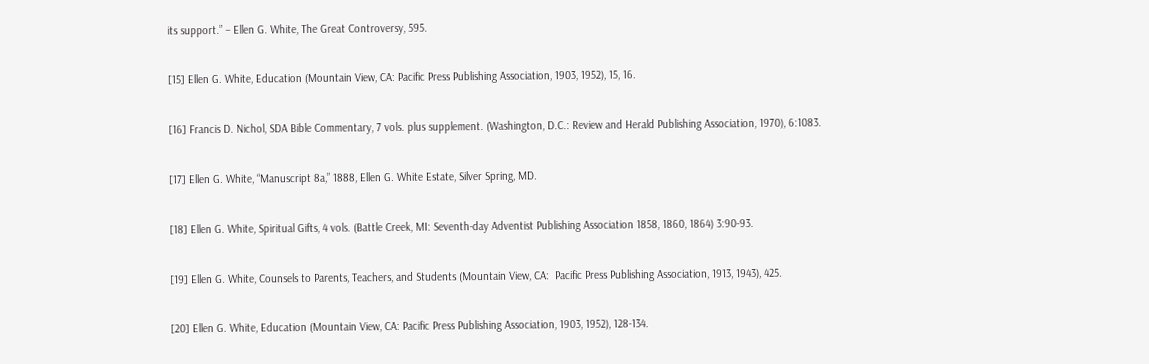its support.” – Ellen G. White, The Great Controversy, 595.

[15] Ellen G. White, Education (Mountain View, CA: Pacific Press Publishing Association, 1903, 1952), 15, 16.

[16] Francis D. Nichol, SDA Bible Commentary, 7 vols. plus supplement. (Washington, D.C.: Review and Herald Publishing Association, 1970), 6:1083.

[17] Ellen G. White, “Manuscript 8a,” 1888, Ellen G. White Estate, Silver Spring, MD.

[18] Ellen G. White, Spiritual Gifts, 4 vols. (Battle Creek, MI: Seventh-day Adventist Publishing Association 1858, 1860, 1864) 3:90-93.

[19] Ellen G. White, Counsels to Parents, Teachers, and Students (Mountain View, CA:  Pacific Press Publishing Association, 1913, 1943), 425.

[20] Ellen G. White, Education (Mountain View, CA: Pacific Press Publishing Association, 1903, 1952), 128-134.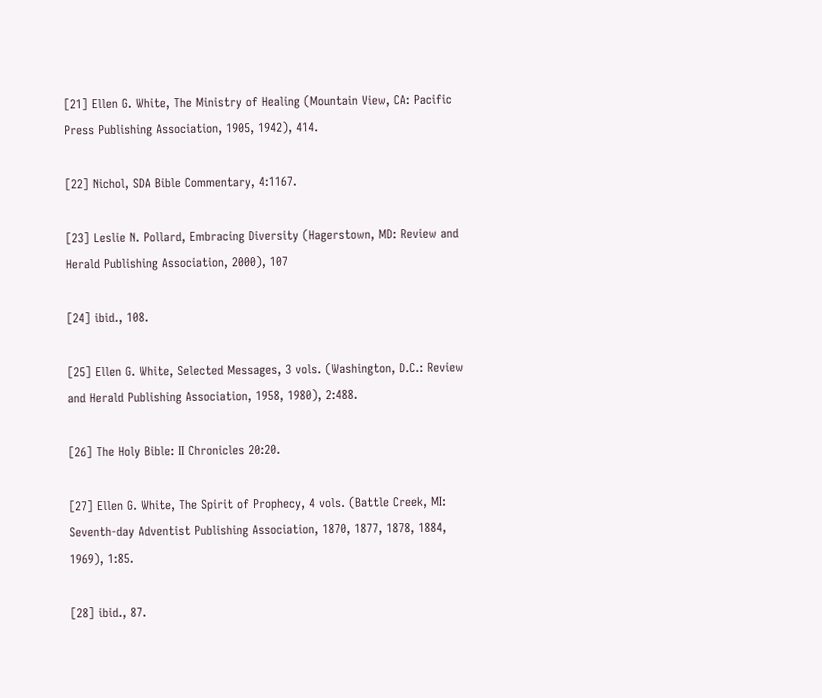[21] Ellen G. White, The Ministry of Healing (Mountain View, CA: Pacific Press Publishing Association, 1905, 1942), 414.

[22] Nichol, SDA Bible Commentary, 4:1167.

[23] Leslie N. Pollard, Embracing Diversity (Hagerstown, MD: Review and Herald Publishing Association, 2000), 107

[24] ibid., 108.

[25] Ellen G. White, Selected Messages, 3 vols. (Washington, D.C.: Review and Herald Publishing Association, 1958, 1980), 2:488.

[26] The Holy Bible: II Chronicles 20:20.

[27] Ellen G. White, The Spirit of Prophecy, 4 vols. (Battle Creek, MI:  Seventh-day Adventist Publishing Association, 1870, 1877, 1878, 1884, 1969), 1:85.

[28] ibid., 87.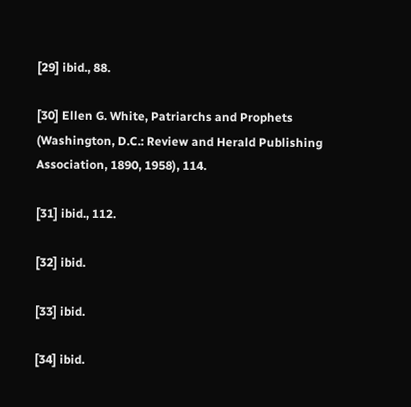[29] ibid., 88.

[30] Ellen G. White, Patriarchs and Prophets (Washington, D.C.: Review and Herald Publishing Association, 1890, 1958), 114.

[31] ibid., 112.

[32] ibid.

[33] ibid.

[34] ibid.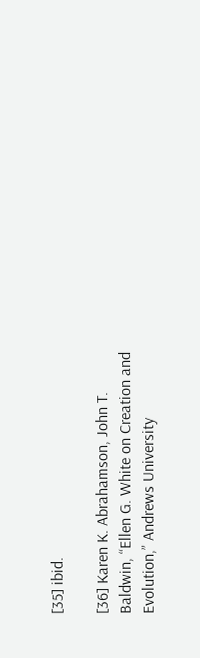[35] ibid.

[36] Karen K. Abrahamson, John T. Baldwin, “Ellen G. White on Creation and Evolution,” Andrews University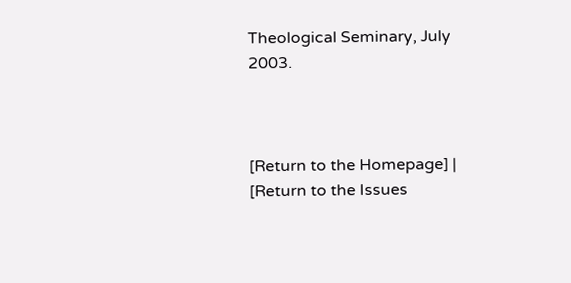Theological Seminary, July 2003.



[Return to the Homepage] | [Return to the Issues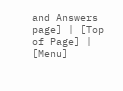and Answers page] | [Top of Page] | [Menu]